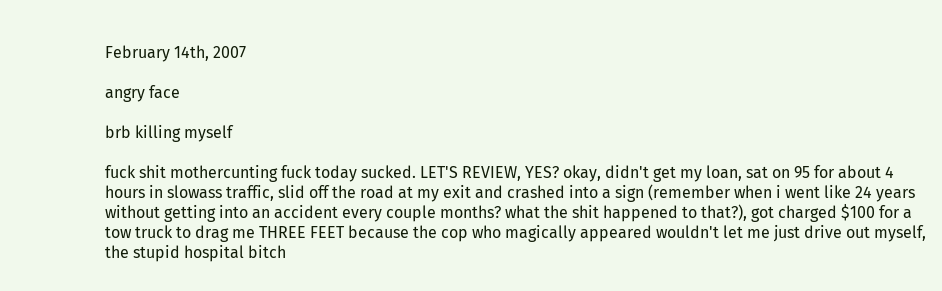February 14th, 2007

angry face

brb killing myself

fuck shit mothercunting fuck today sucked. LET'S REVIEW, YES? okay, didn't get my loan, sat on 95 for about 4 hours in slowass traffic, slid off the road at my exit and crashed into a sign (remember when i went like 24 years without getting into an accident every couple months? what the shit happened to that?), got charged $100 for a tow truck to drag me THREE FEET because the cop who magically appeared wouldn't let me just drive out myself, the stupid hospital bitch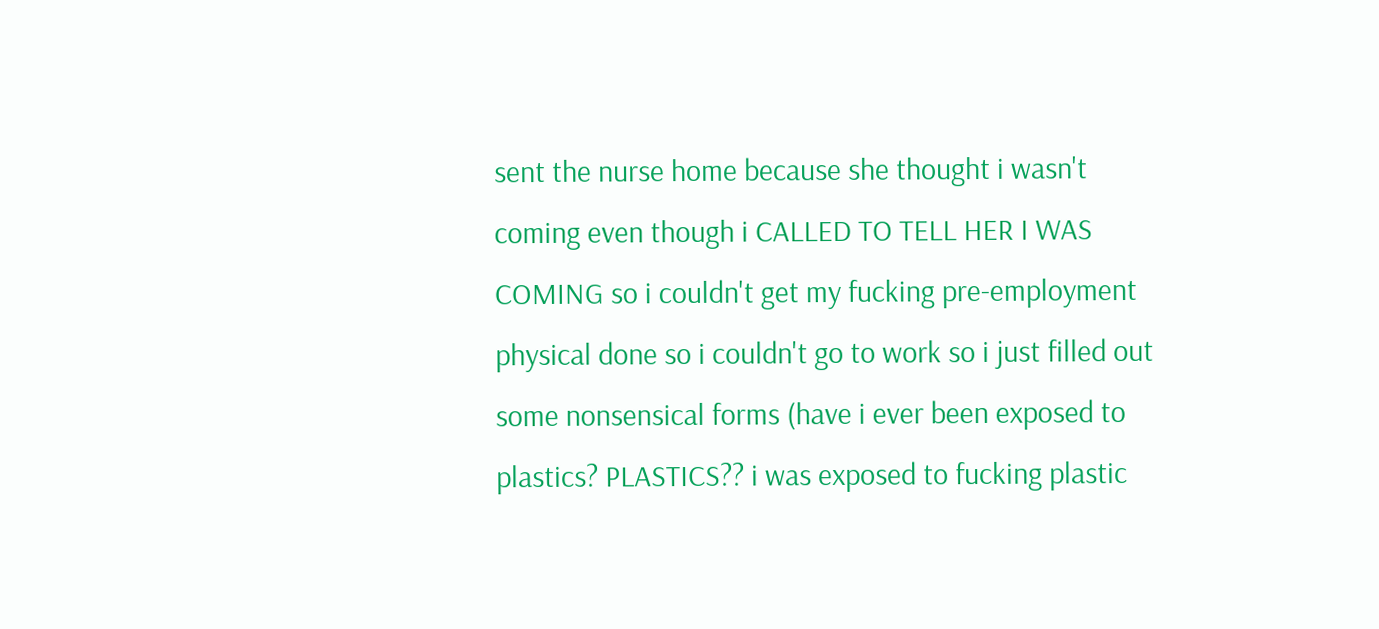sent the nurse home because she thought i wasn't coming even though i CALLED TO TELL HER I WAS COMING so i couldn't get my fucking pre-employment physical done so i couldn't go to work so i just filled out some nonsensical forms (have i ever been exposed to plastics? PLASTICS?? i was exposed to fucking plastic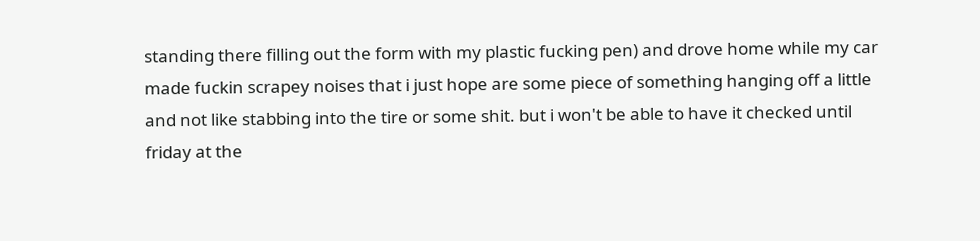standing there filling out the form with my plastic fucking pen) and drove home while my car made fuckin scrapey noises that i just hope are some piece of something hanging off a little and not like stabbing into the tire or some shit. but i won't be able to have it checked until friday at the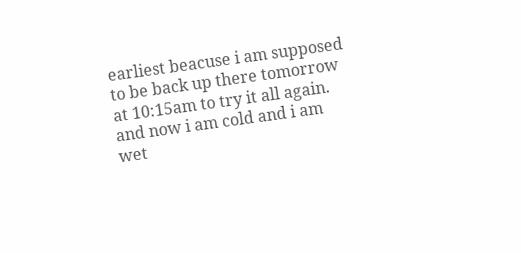earliest beacuse i am supposed to be back up there tomorrow at 10:15am to try it all again. and now i am cold and i am wet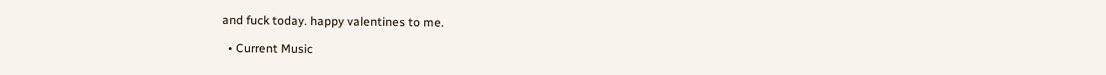and fuck today. happy valentines to me.

  • Current Music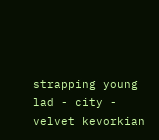strapping young lad - city - velvet kevorkian